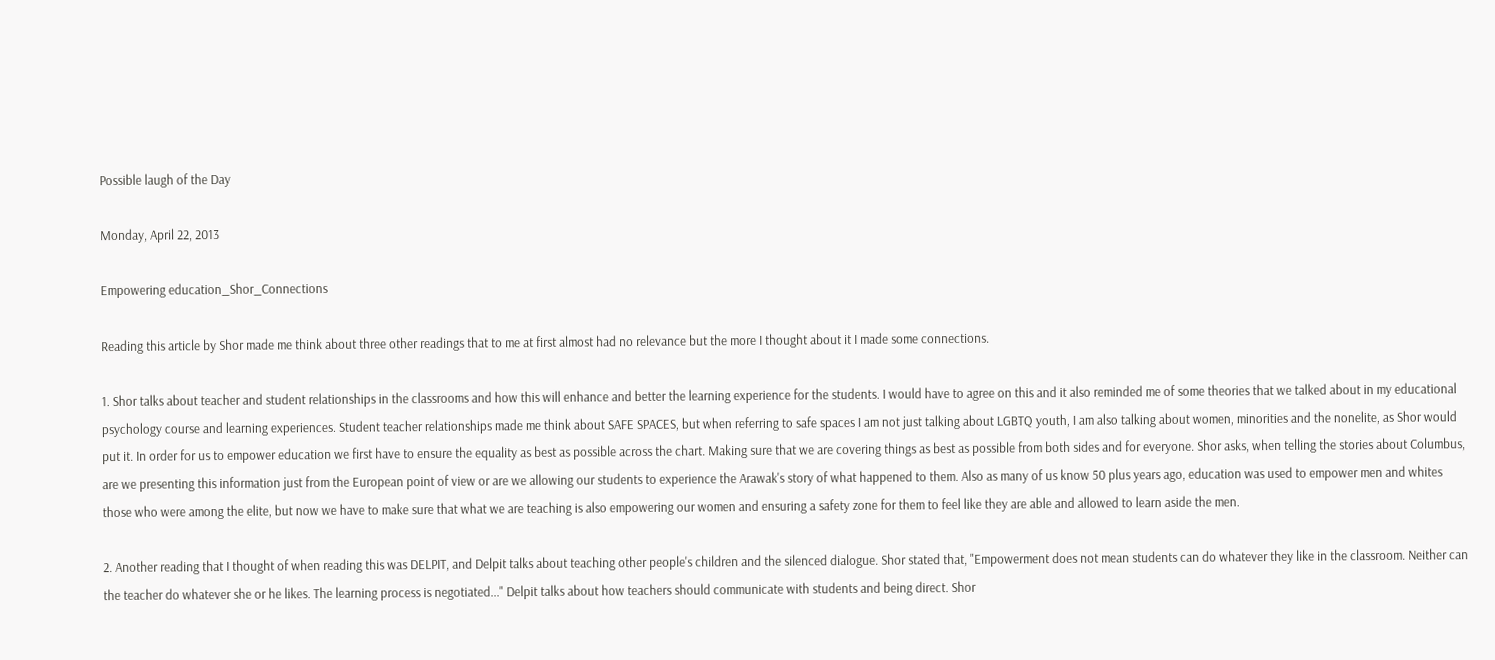Possible laugh of the Day

Monday, April 22, 2013

Empowering education_Shor_Connections

Reading this article by Shor made me think about three other readings that to me at first almost had no relevance but the more I thought about it I made some connections.

1. Shor talks about teacher and student relationships in the classrooms and how this will enhance and better the learning experience for the students. I would have to agree on this and it also reminded me of some theories that we talked about in my educational psychology course and learning experiences. Student teacher relationships made me think about SAFE SPACES, but when referring to safe spaces I am not just talking about LGBTQ youth, I am also talking about women, minorities and the nonelite, as Shor would put it. In order for us to empower education we first have to ensure the equality as best as possible across the chart. Making sure that we are covering things as best as possible from both sides and for everyone. Shor asks, when telling the stories about Columbus, are we presenting this information just from the European point of view or are we allowing our students to experience the Arawak's story of what happened to them. Also as many of us know 50 plus years ago, education was used to empower men and whites those who were among the elite, but now we have to make sure that what we are teaching is also empowering our women and ensuring a safety zone for them to feel like they are able and allowed to learn aside the men.

2. Another reading that I thought of when reading this was DELPIT, and Delpit talks about teaching other people's children and the silenced dialogue. Shor stated that, "Empowerment does not mean students can do whatever they like in the classroom. Neither can the teacher do whatever she or he likes. The learning process is negotiated..." Delpit talks about how teachers should communicate with students and being direct. Shor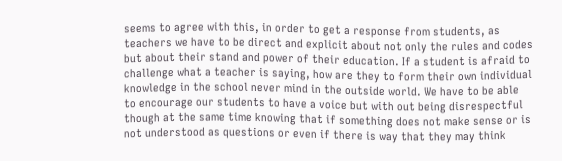seems to agree with this, in order to get a response from students, as teachers we have to be direct and explicit about not only the rules and codes but about their stand and power of their education. If a student is afraid to challenge what a teacher is saying, how are they to form their own individual knowledge in the school never mind in the outside world. We have to be able to encourage our students to have a voice but with out being disrespectful though at the same time knowing that if something does not make sense or is not understood as questions or even if there is way that they may think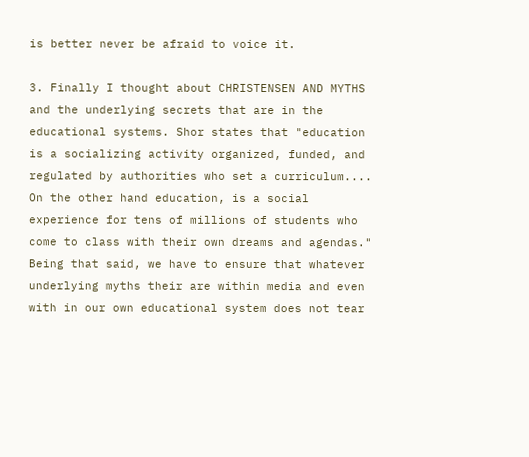is better never be afraid to voice it.

3. Finally I thought about CHRISTENSEN AND MYTHS and the underlying secrets that are in the educational systems. Shor states that "education is a socializing activity organized, funded, and regulated by authorities who set a curriculum.... On the other hand education, is a social experience for tens of millions of students who come to class with their own dreams and agendas." Being that said, we have to ensure that whatever underlying myths their are within media and even with in our own educational system does not tear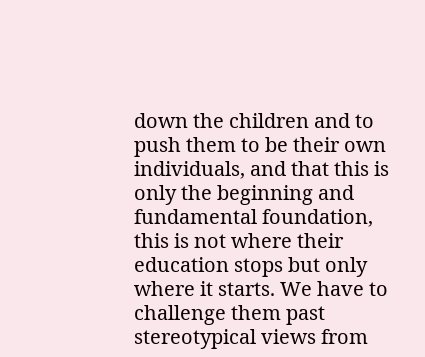down the children and to push them to be their own individuals, and that this is only the beginning and fundamental foundation, this is not where their education stops but only where it starts. We have to challenge them past stereotypical views from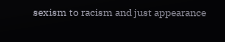sexism to racism and just appearance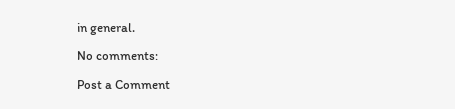in general.

No comments:

Post a Comment